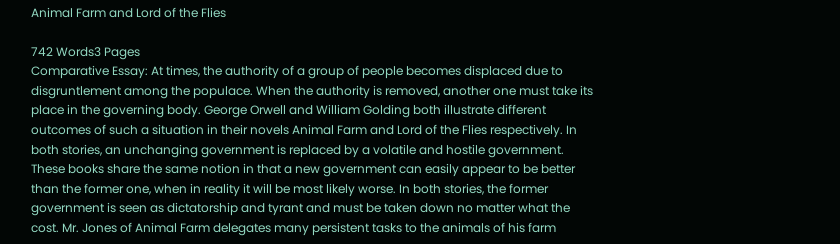Animal Farm and Lord of the Flies

742 Words3 Pages
Comparative Essay: At times, the authority of a group of people becomes displaced due to disgruntlement among the populace. When the authority is removed, another one must take its place in the governing body. George Orwell and William Golding both illustrate different outcomes of such a situation in their novels Animal Farm and Lord of the Flies respectively. In both stories, an unchanging government is replaced by a volatile and hostile government. These books share the same notion in that a new government can easily appear to be better than the former one, when in reality it will be most likely worse. In both stories, the former government is seen as dictatorship and tyrant and must be taken down no matter what the cost. Mr. Jones of Animal Farm delegates many persistent tasks to the animals of his farm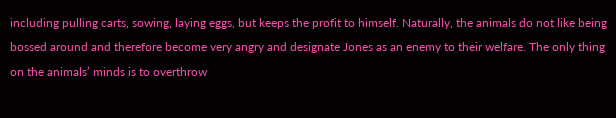including pulling carts, sowing, laying eggs, but keeps the profit to himself. Naturally, the animals do not like being bossed around and therefore become very angry and designate Jones as an enemy to their welfare. The only thing on the animals’ minds is to overthrow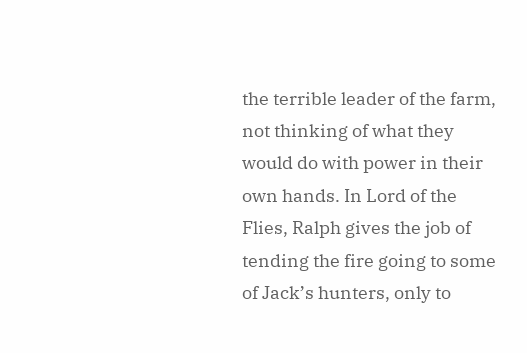the terrible leader of the farm, not thinking of what they would do with power in their own hands. In Lord of the Flies, Ralph gives the job of tending the fire going to some of Jack’s hunters, only to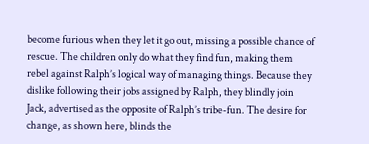become furious when they let it go out, missing a possible chance of rescue. The children only do what they find fun, making them rebel against Ralph’s logical way of managing things. Because they dislike following their jobs assigned by Ralph, they blindly join Jack, advertised as the opposite of Ralph’s tribe-fun. The desire for change, as shown here, blinds the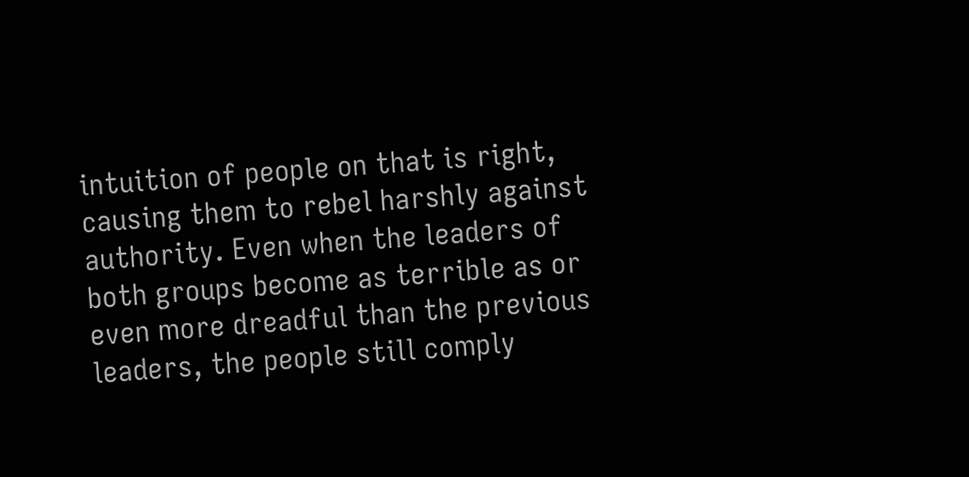intuition of people on that is right, causing them to rebel harshly against authority. Even when the leaders of both groups become as terrible as or even more dreadful than the previous leaders, the people still comply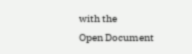with the
Open Document